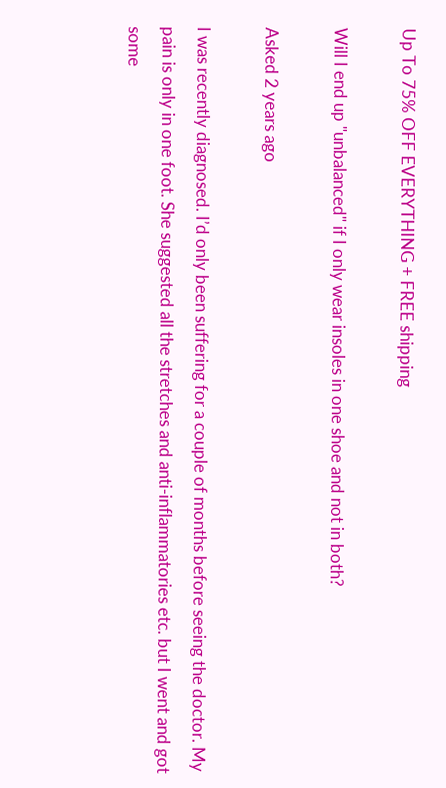Up To 75% OFF EVERYTHING + FREE shipping

Will I end up "unbalanced" if I only wear insoles in one shoe and not in both?

Asked 2 years ago

I was recently diagnosed. I’d only been suffering for a couple of months before seeing the doctor. My pain is only in one foot. She suggested all the stretches and anti-inflammatories etc. but I went and got some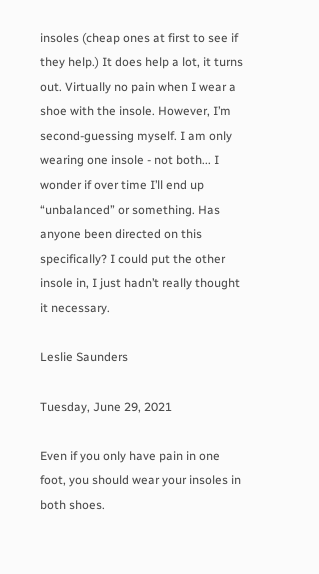insoles (cheap ones at first to see if they help.) It does help a lot, it turns out. Virtually no pain when I wear a shoe with the insole. However, I’m second-guessing myself. I am only wearing one insole - not both... I wonder if over time I’ll end up “unbalanced” or something. Has anyone been directed on this specifically? I could put the other insole in, I just hadn’t really thought it necessary.

Leslie Saunders

Tuesday, June 29, 2021

Even if you only have pain in one foot, you should wear your insoles in both shoes.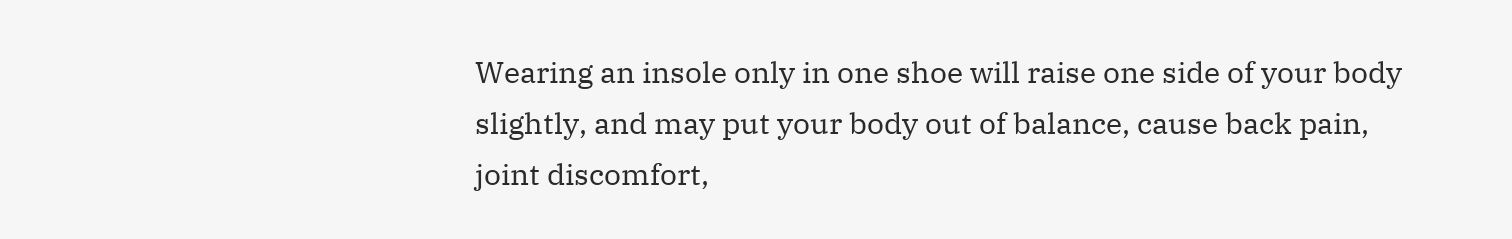Wearing an insole only in one shoe will raise one side of your body slightly, and may put your body out of balance, cause back pain, joint discomfort,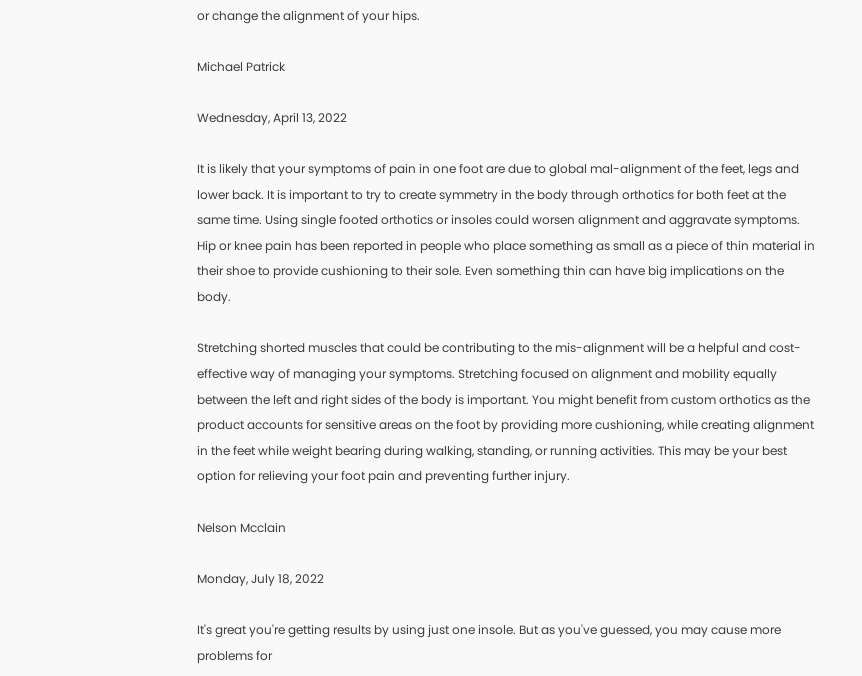or change the alignment of your hips.

Michael Patrick

Wednesday, April 13, 2022

It is likely that your symptoms of pain in one foot are due to global mal-alignment of the feet, legs and lower back. It is important to try to create symmetry in the body through orthotics for both feet at the same time. Using single footed orthotics or insoles could worsen alignment and aggravate symptoms. Hip or knee pain has been reported in people who place something as small as a piece of thin material in their shoe to provide cushioning to their sole. Even something thin can have big implications on the body.

Stretching shorted muscles that could be contributing to the mis-alignment will be a helpful and cost-effective way of managing your symptoms. Stretching focused on alignment and mobility equally between the left and right sides of the body is important. You might benefit from custom orthotics as the product accounts for sensitive areas on the foot by providing more cushioning, while creating alignment in the feet while weight bearing during walking, standing, or running activities. This may be your best option for relieving your foot pain and preventing further injury.

Nelson Mcclain

Monday, July 18, 2022

It's great you're getting results by using just one insole. But as you've guessed, you may cause more problems for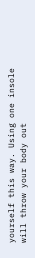yourself this way. Using one insole will throw your body out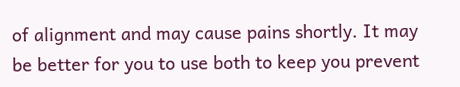of alignment and may cause pains shortly. It may be better for you to use both to keep you prevent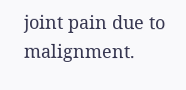joint pain due to malignment.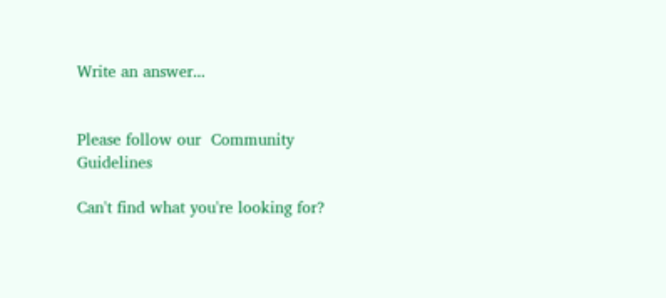Write an answer...


Please follow our  Community Guidelines

Can't find what you're looking for?